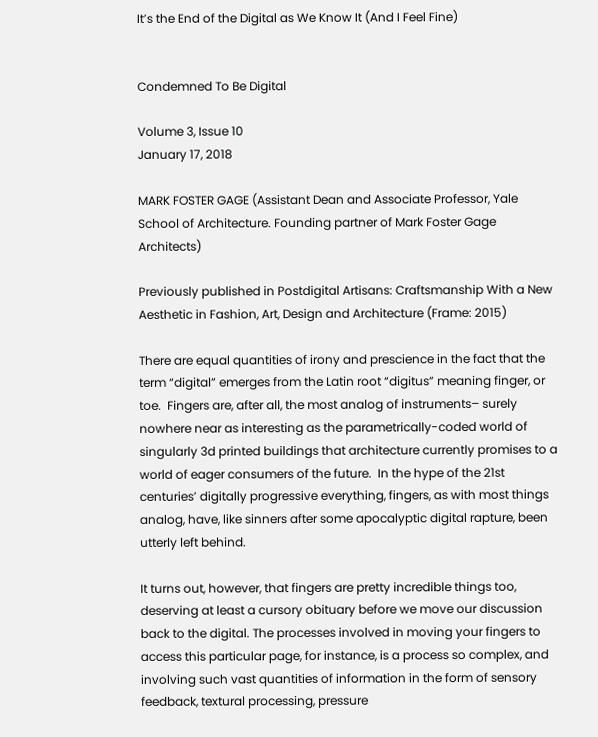It’s the End of the Digital as We Know It (And I Feel Fine)


Condemned To Be Digital

Volume 3, Issue 10
January 17, 2018

MARK FOSTER GAGE (Assistant Dean and Associate Professor, Yale School of Architecture. Founding partner of Mark Foster Gage Architects)

Previously published in Postdigital Artisans: Craftsmanship With a New Aesthetic in Fashion, Art, Design and Architecture (Frame: 2015)

There are equal quantities of irony and prescience in the fact that the term “digital” emerges from the Latin root “digitus” meaning finger, or toe.  Fingers are, after all, the most analog of instruments– surely nowhere near as interesting as the parametrically-coded world of singularly 3d printed buildings that architecture currently promises to a world of eager consumers of the future.  In the hype of the 21st centuries’ digitally progressive everything, fingers, as with most things analog, have, like sinners after some apocalyptic digital rapture, been utterly left behind.

It turns out, however, that fingers are pretty incredible things too, deserving at least a cursory obituary before we move our discussion back to the digital. The processes involved in moving your fingers to access this particular page, for instance, is a process so complex, and involving such vast quantities of information in the form of sensory feedback, textural processing, pressure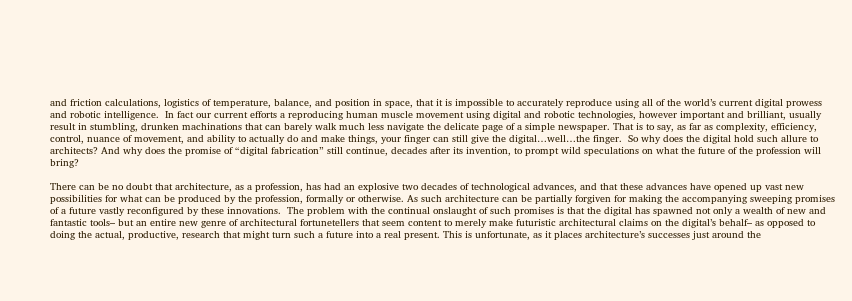and friction calculations, logistics of temperature, balance, and position in space, that it is impossible to accurately reproduce using all of the world’s current digital prowess and robotic intelligence.  In fact our current efforts a reproducing human muscle movement using digital and robotic technologies, however important and brilliant, usually result in stumbling, drunken machinations that can barely walk much less navigate the delicate page of a simple newspaper. That is to say, as far as complexity, efficiency, control, nuance of movement, and ability to actually do and make things, your finger can still give the digital…well…the finger.  So why does the digital hold such allure to architects? And why does the promise of “digital fabrication” still continue, decades after its invention, to prompt wild speculations on what the future of the profession will bring?

There can be no doubt that architecture, as a profession, has had an explosive two decades of technological advances, and that these advances have opened up vast new possibilities for what can be produced by the profession, formally or otherwise. As such architecture can be partially forgiven for making the accompanying sweeping promises of a future vastly reconfigured by these innovations.  The problem with the continual onslaught of such promises is that the digital has spawned not only a wealth of new and fantastic tools– but an entire new genre of architectural fortunetellers that seem content to merely make futuristic architectural claims on the digital’s behalf– as opposed to doing the actual, productive, research that might turn such a future into a real present. This is unfortunate, as it places architecture’s successes just around the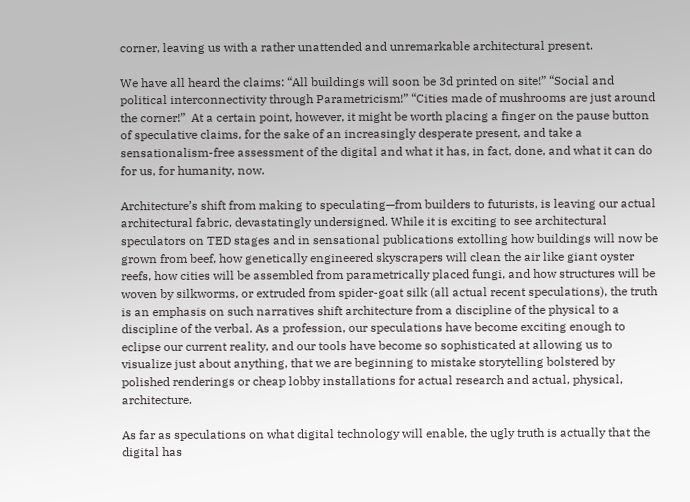corner, leaving us with a rather unattended and unremarkable architectural present.

We have all heard the claims: “All buildings will soon be 3d printed on site!” “Social and political interconnectivity through Parametricism!” “Cities made of mushrooms are just around the corner!”  At a certain point, however, it might be worth placing a finger on the pause button of speculative claims, for the sake of an increasingly desperate present, and take a sensationalism-free assessment of the digital and what it has, in fact, done, and what it can do for us, for humanity, now.

Architecture’s shift from making to speculating—from builders to futurists, is leaving our actual architectural fabric, devastatingly undersigned. While it is exciting to see architectural speculators on TED stages and in sensational publications extolling how buildings will now be grown from beef, how genetically engineered skyscrapers will clean the air like giant oyster reefs, how cities will be assembled from parametrically placed fungi, and how structures will be woven by silkworms, or extruded from spider-goat silk (all actual recent speculations), the truth is an emphasis on such narratives shift architecture from a discipline of the physical to a discipline of the verbal. As a profession, our speculations have become exciting enough to eclipse our current reality, and our tools have become so sophisticated at allowing us to visualize just about anything, that we are beginning to mistake storytelling bolstered by polished renderings or cheap lobby installations for actual research and actual, physical, architecture.

As far as speculations on what digital technology will enable, the ugly truth is actually that the digital has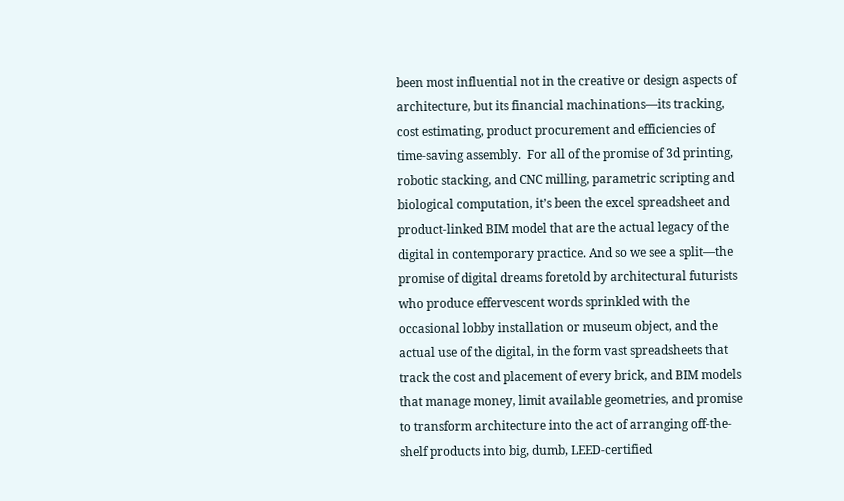been most influential not in the creative or design aspects of architecture, but its financial machinations—its tracking, cost estimating, product procurement and efficiencies of time-saving assembly.  For all of the promise of 3d printing, robotic stacking, and CNC milling, parametric scripting and biological computation, it’s been the excel spreadsheet and product-linked BIM model that are the actual legacy of the digital in contemporary practice. And so we see a split—the promise of digital dreams foretold by architectural futurists who produce effervescent words sprinkled with the occasional lobby installation or museum object, and the actual use of the digital, in the form vast spreadsheets that track the cost and placement of every brick, and BIM models that manage money, limit available geometries, and promise to transform architecture into the act of arranging off-the-shelf products into big, dumb, LEED-certified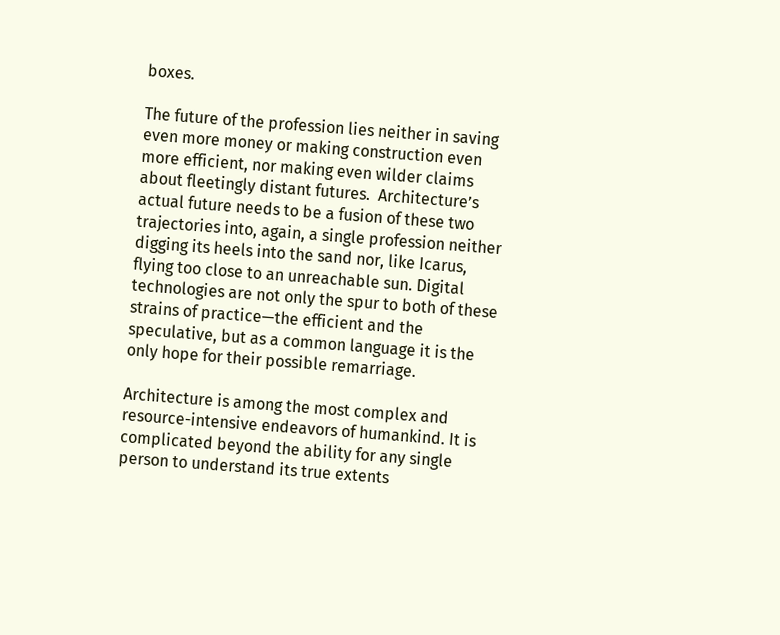boxes.

The future of the profession lies neither in saving even more money or making construction even more efficient, nor making even wilder claims about fleetingly distant futures.  Architecture’s actual future needs to be a fusion of these two trajectories into, again, a single profession neither digging its heels into the sand nor, like Icarus, flying too close to an unreachable sun. Digital technologies are not only the spur to both of these strains of practice—the efficient and the speculative, but as a common language it is the only hope for their possible remarriage.

Architecture is among the most complex and resource-intensive endeavors of humankind. It is complicated beyond the ability for any single person to understand its true extents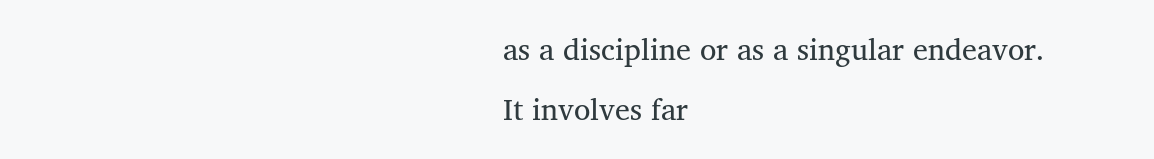as a discipline or as a singular endeavor. It involves far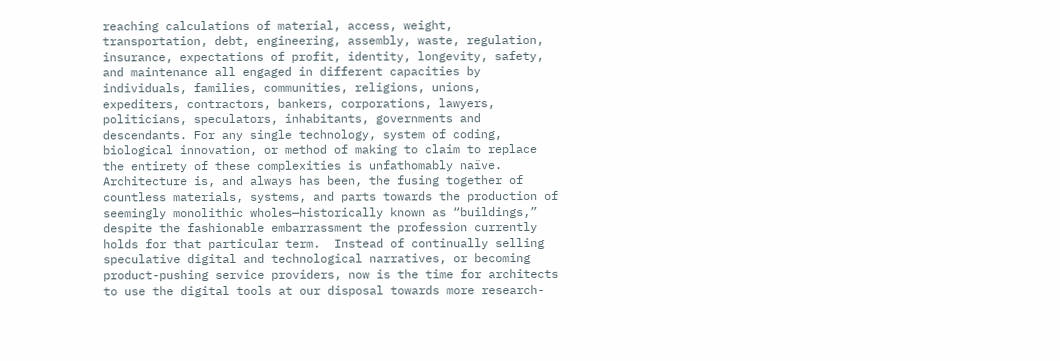reaching calculations of material, access, weight, transportation, debt, engineering, assembly, waste, regulation, insurance, expectations of profit, identity, longevity, safety, and maintenance all engaged in different capacities by individuals, families, communities, religions, unions, expediters, contractors, bankers, corporations, lawyers, politicians, speculators, inhabitants, governments and descendants. For any single technology, system of coding, biological innovation, or method of making to claim to replace the entirety of these complexities is unfathomably naïve.  Architecture is, and always has been, the fusing together of countless materials, systems, and parts towards the production of seemingly monolithic wholes—historically known as “buildings,” despite the fashionable embarrassment the profession currently holds for that particular term.  Instead of continually selling speculative digital and technological narratives, or becoming product-pushing service providers, now is the time for architects to use the digital tools at our disposal towards more research-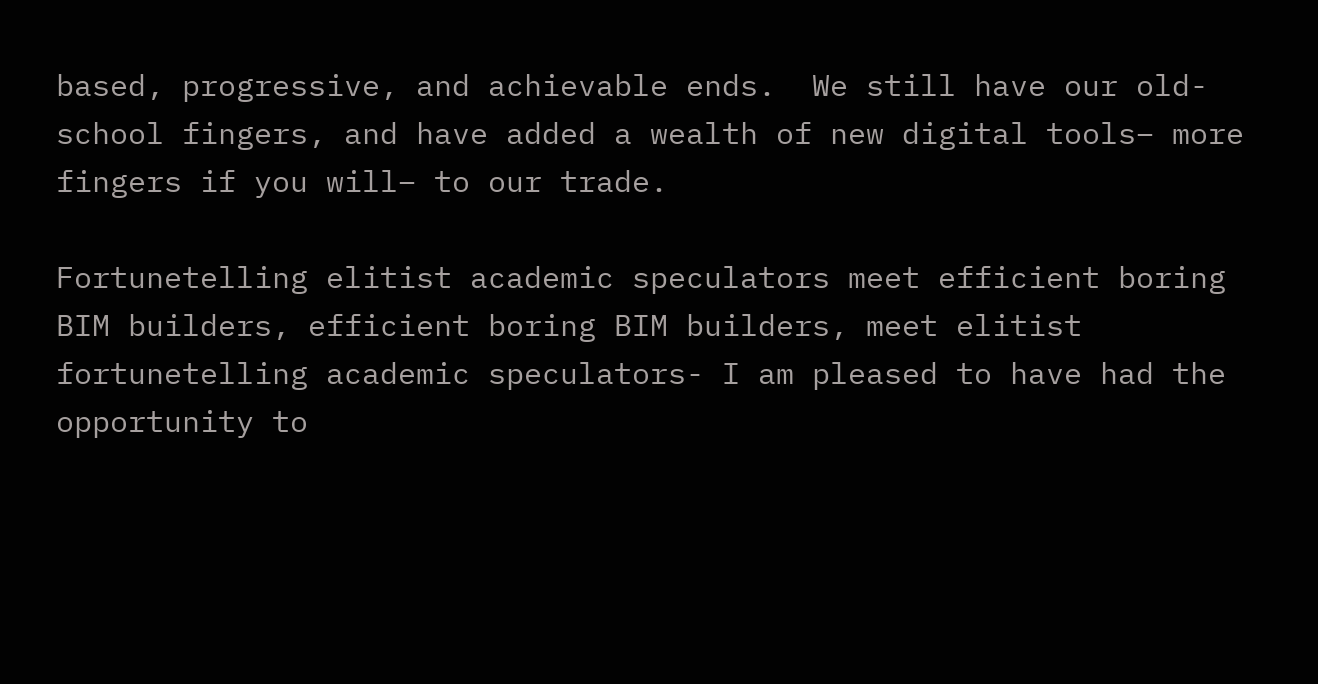based, progressive, and achievable ends.  We still have our old-school fingers, and have added a wealth of new digital tools– more fingers if you will– to our trade.

Fortunetelling elitist academic speculators meet efficient boring BIM builders, efficient boring BIM builders, meet elitist fortunetelling academic speculators- I am pleased to have had the opportunity to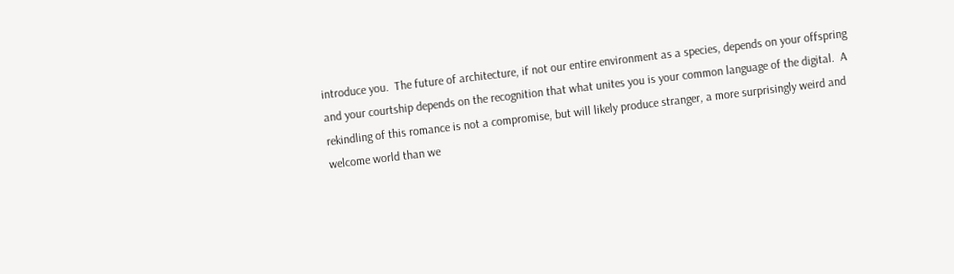introduce you.  The future of architecture, if not our entire environment as a species, depends on your offspring and your courtship depends on the recognition that what unites you is your common language of the digital.  A rekindling of this romance is not a compromise, but will likely produce stranger, a more surprisingly weird and welcome world than we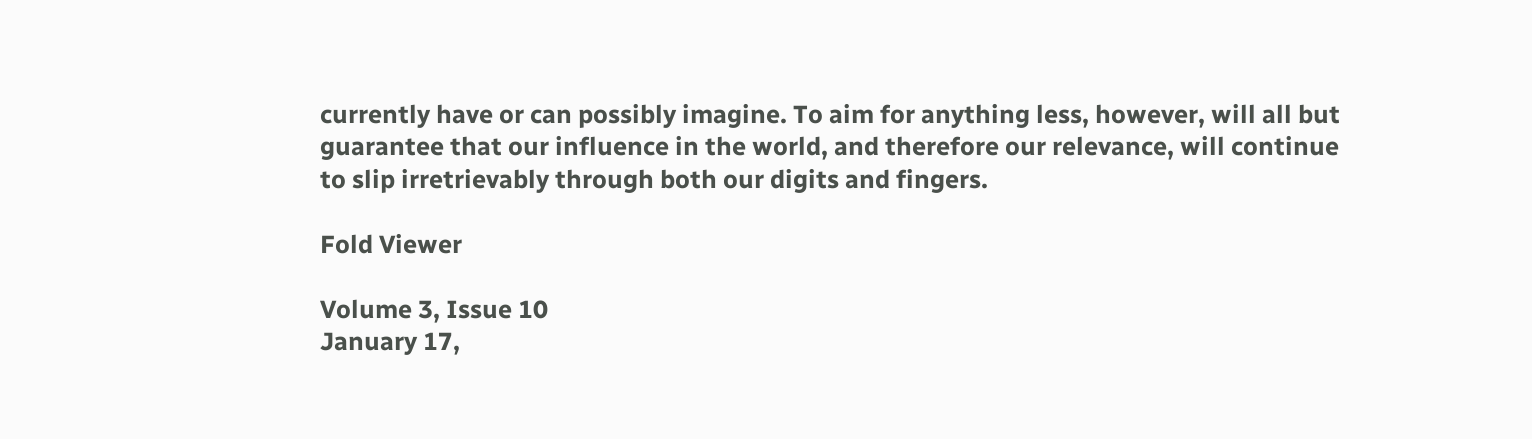currently have or can possibly imagine. To aim for anything less, however, will all but guarantee that our influence in the world, and therefore our relevance, will continue to slip irretrievably through both our digits and fingers.

Fold Viewer

Volume 3, Issue 10
January 17,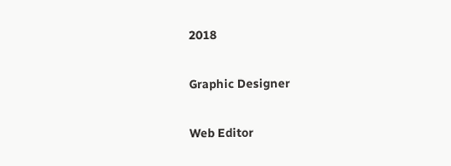2018

Graphic Designer

Web Editor